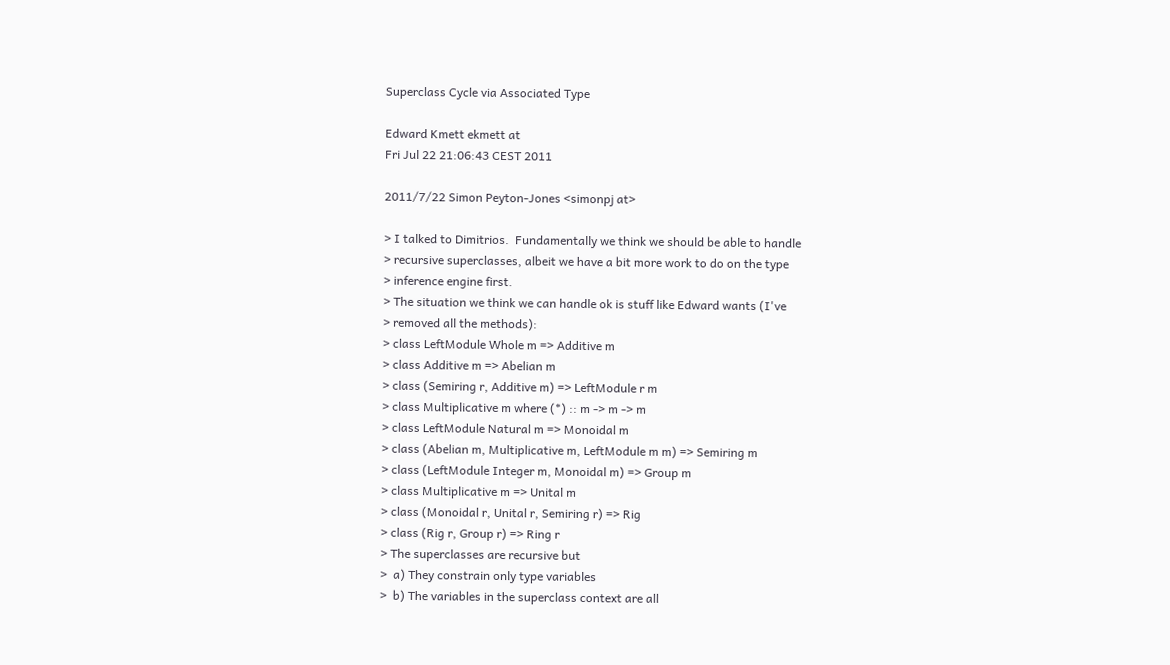Superclass Cycle via Associated Type

Edward Kmett ekmett at
Fri Jul 22 21:06:43 CEST 2011

2011/7/22 Simon Peyton-Jones <simonpj at>

> I talked to Dimitrios.  Fundamentally we think we should be able to handle
> recursive superclasses, albeit we have a bit more work to do on the type
> inference engine first.
> The situation we think we can handle ok is stuff like Edward wants (I've
> removed all the methods):
> class LeftModule Whole m => Additive m
> class Additive m => Abelian m
> class (Semiring r, Additive m) => LeftModule r m
> class Multiplicative m where (*) :: m -> m -> m
> class LeftModule Natural m => Monoidal m
> class (Abelian m, Multiplicative m, LeftModule m m) => Semiring m
> class (LeftModule Integer m, Monoidal m) => Group m
> class Multiplicative m => Unital m
> class (Monoidal r, Unital r, Semiring r) => Rig
> class (Rig r, Group r) => Ring r
> The superclasses are recursive but
>  a) They constrain only type variables
>  b) The variables in the superclass context are all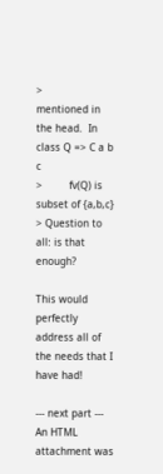>         mentioned in the head.  In class Q => C a b c
>         fv(Q) is subset of {a,b,c}
> Question to all: is that enough?

This would perfectly address all of the needs that I have had!

--- next part ---
An HTML attachment was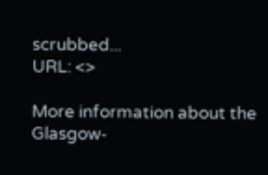scrubbed...
URL: <>

More information about the Glasgow-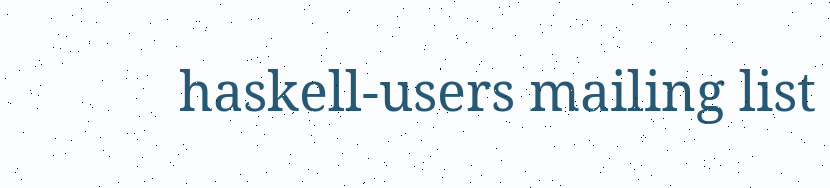haskell-users mailing list